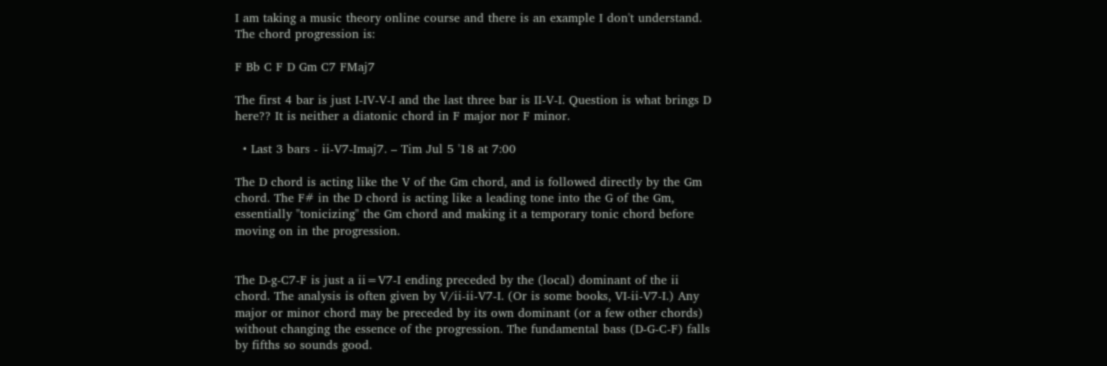I am taking a music theory online course and there is an example I don't understand. The chord progression is:

F Bb C F D Gm C7 FMaj7

The first 4 bar is just I-IV-V-I and the last three bar is II-V-I. Question is what brings D here?? It is neither a diatonic chord in F major nor F minor.

  • Last 3 bars - ii-V7-Imaj7. – Tim Jul 5 '18 at 7:00

The D chord is acting like the V of the Gm chord, and is followed directly by the Gm chord. The F# in the D chord is acting like a leading tone into the G of the Gm, essentially "tonicizing" the Gm chord and making it a temporary tonic chord before moving on in the progression.


The D-g-C7-F is just a ii=V7-I ending preceded by the (local) dominant of the ii chord. The analysis is often given by V/ii-ii-V7-I. (Or is some books, VI-ii-V7-I.) Any major or minor chord may be preceded by its own dominant (or a few other chords) without changing the essence of the progression. The fundamental bass (D-G-C-F) falls by fifths so sounds good.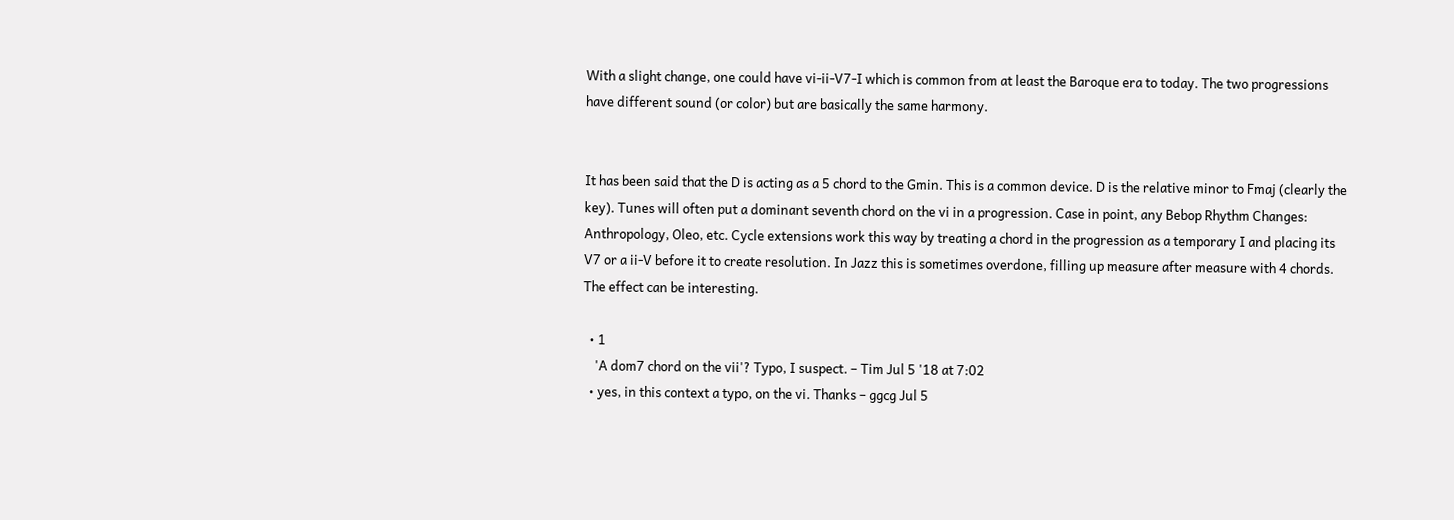With a slight change, one could have vi-ii-V7-I which is common from at least the Baroque era to today. The two progressions have different sound (or color) but are basically the same harmony.


It has been said that the D is acting as a 5 chord to the Gmin. This is a common device. D is the relative minor to Fmaj (clearly the key). Tunes will often put a dominant seventh chord on the vi in a progression. Case in point, any Bebop Rhythm Changes: Anthropology, Oleo, etc. Cycle extensions work this way by treating a chord in the progression as a temporary I and placing its V7 or a ii-V before it to create resolution. In Jazz this is sometimes overdone, filling up measure after measure with 4 chords. The effect can be interesting.

  • 1
    'A dom7 chord on the vii'? Typo, I suspect. – Tim Jul 5 '18 at 7:02
  • yes, in this context a typo, on the vi. Thanks – ggcg Jul 5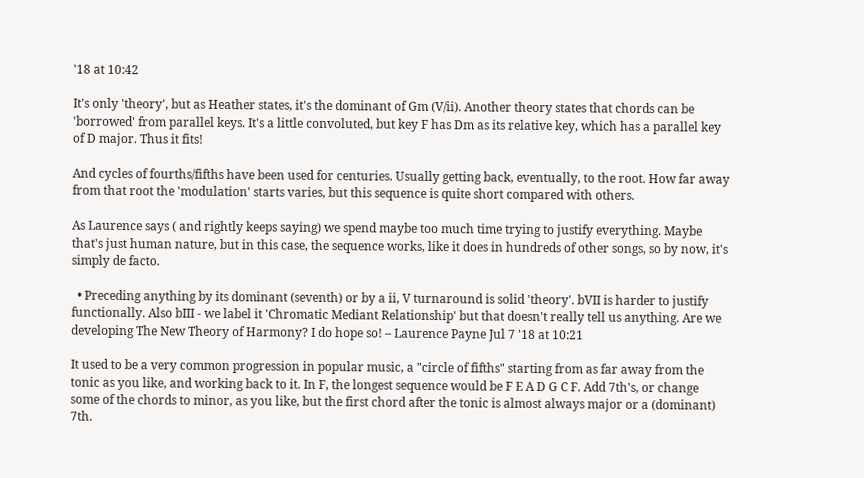'18 at 10:42

It's only 'theory', but as Heather states, it's the dominant of Gm (V/ii). Another theory states that chords can be 'borrowed' from parallel keys. It's a little convoluted, but key F has Dm as its relative key, which has a parallel key of D major. Thus it fits!

And cycles of fourths/fifths have been used for centuries. Usually getting back, eventually, to the root. How far away from that root the 'modulation' starts varies, but this sequence is quite short compared with others.

As Laurence says ( and rightly keeps saying) we spend maybe too much time trying to justify everything. Maybe that's just human nature, but in this case, the sequence works, like it does in hundreds of other songs, so by now, it's simply de facto.

  • Preceding anything by its dominant (seventh) or by a ii, V turnaround is solid 'theory'. bVII is harder to justify functionally. Also bIII - we label it 'Chromatic Mediant Relationship' but that doesn't really tell us anything. Are we developing The New Theory of Harmony? I do hope so! – Laurence Payne Jul 7 '18 at 10:21

It used to be a very common progression in popular music, a "circle of fifths" starting from as far away from the tonic as you like, and working back to it. In F, the longest sequence would be F E A D G C F. Add 7th's, or change some of the chords to minor, as you like, but the first chord after the tonic is almost always major or a (dominant) 7th.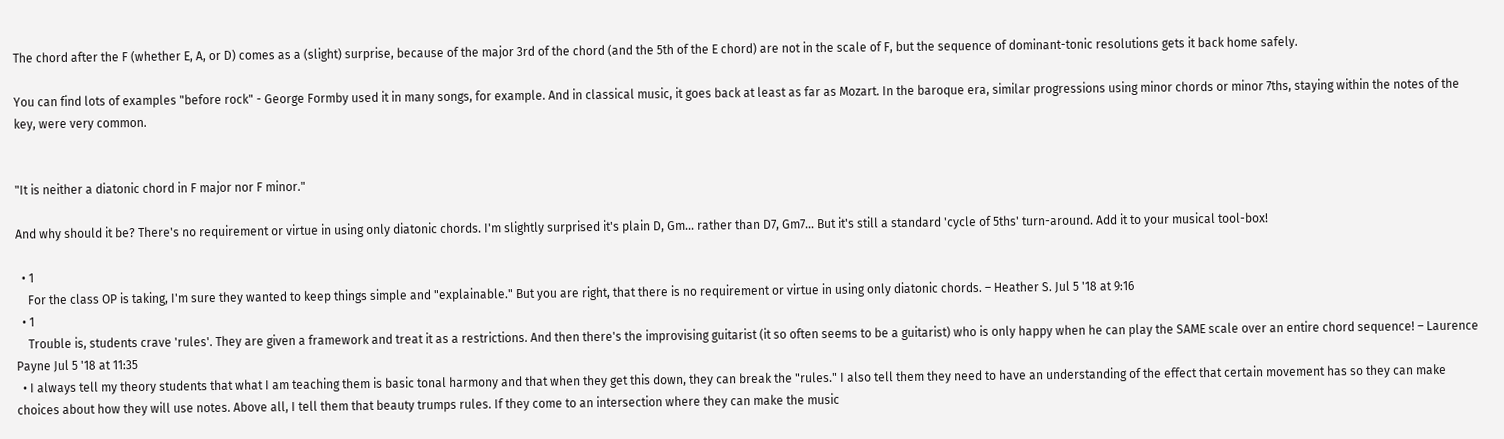The chord after the F (whether E, A, or D) comes as a (slight) surprise, because of the major 3rd of the chord (and the 5th of the E chord) are not in the scale of F, but the sequence of dominant-tonic resolutions gets it back home safely.

You can find lots of examples "before rock" - George Formby used it in many songs, for example. And in classical music, it goes back at least as far as Mozart. In the baroque era, similar progressions using minor chords or minor 7ths, staying within the notes of the key, were very common.


"It is neither a diatonic chord in F major nor F minor."

And why should it be? There's no requirement or virtue in using only diatonic chords. I'm slightly surprised it's plain D, Gm... rather than D7, Gm7... But it's still a standard 'cycle of 5ths' turn-around. Add it to your musical tool-box!

  • 1
    For the class OP is taking, I'm sure they wanted to keep things simple and "explainable." But you are right, that there is no requirement or virtue in using only diatonic chords. – Heather S. Jul 5 '18 at 9:16
  • 1
    Trouble is, students crave 'rules'. They are given a framework and treat it as a restrictions. And then there's the improvising guitarist (it so often seems to be a guitarist) who is only happy when he can play the SAME scale over an entire chord sequence! – Laurence Payne Jul 5 '18 at 11:35
  • I always tell my theory students that what I am teaching them is basic tonal harmony and that when they get this down, they can break the "rules." I also tell them they need to have an understanding of the effect that certain movement has so they can make choices about how they will use notes. Above all, I tell them that beauty trumps rules. If they come to an intersection where they can make the music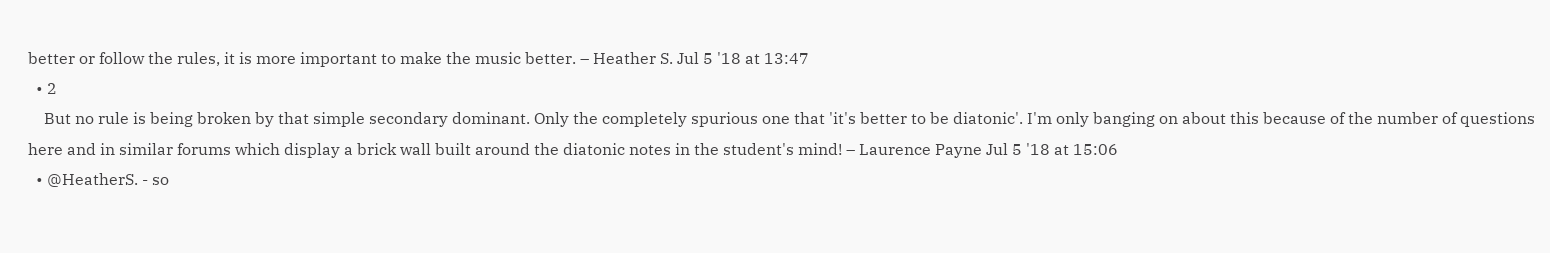better or follow the rules, it is more important to make the music better. – Heather S. Jul 5 '18 at 13:47
  • 2
    But no rule is being broken by that simple secondary dominant. Only the completely spurious one that 'it's better to be diatonic'. I'm only banging on about this because of the number of questions here and in similar forums which display a brick wall built around the diatonic notes in the student's mind! – Laurence Payne Jul 5 '18 at 15:06
  • @HeatherS. - so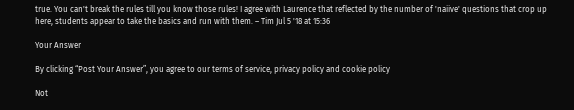true. You can't break the rules till you know those rules! I agree with Laurence that reflected by the number of 'naiive' questions that crop up here, students appear to take the basics and run with them. – Tim Jul 5 '18 at 15:36

Your Answer

By clicking “Post Your Answer”, you agree to our terms of service, privacy policy and cookie policy

Not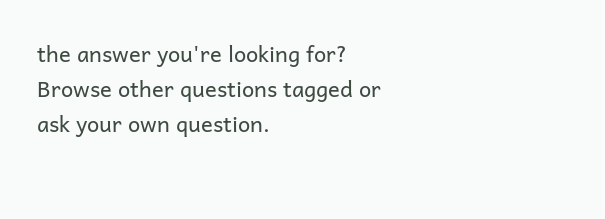the answer you're looking for? Browse other questions tagged or ask your own question.